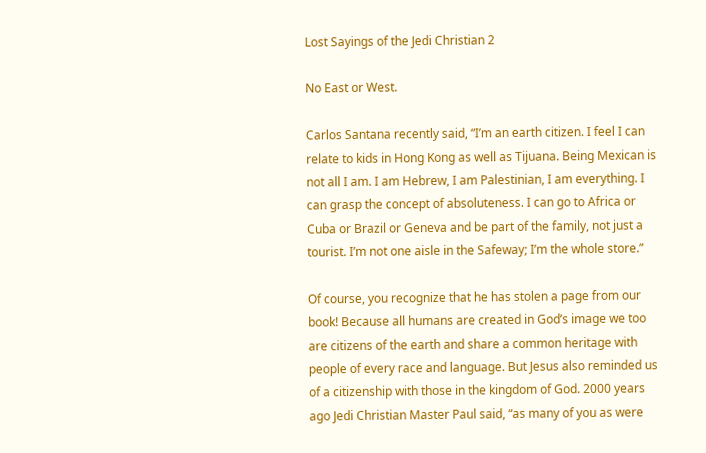Lost Sayings of the Jedi Christian 2

No East or West.

Carlos Santana recently said, “I’m an earth citizen. I feel I can relate to kids in Hong Kong as well as Tijuana. Being Mexican is not all I am. I am Hebrew, I am Palestinian, I am everything. I can grasp the concept of absoluteness. I can go to Africa or Cuba or Brazil or Geneva and be part of the family, not just a tourist. I’m not one aisle in the Safeway; I’m the whole store.”

Of course, you recognize that he has stolen a page from our book! Because all humans are created in God’s image we too are citizens of the earth and share a common heritage with people of every race and language. But Jesus also reminded us of a citizenship with those in the kingdom of God. 2000 years ago Jedi Christian Master Paul said, “as many of you as were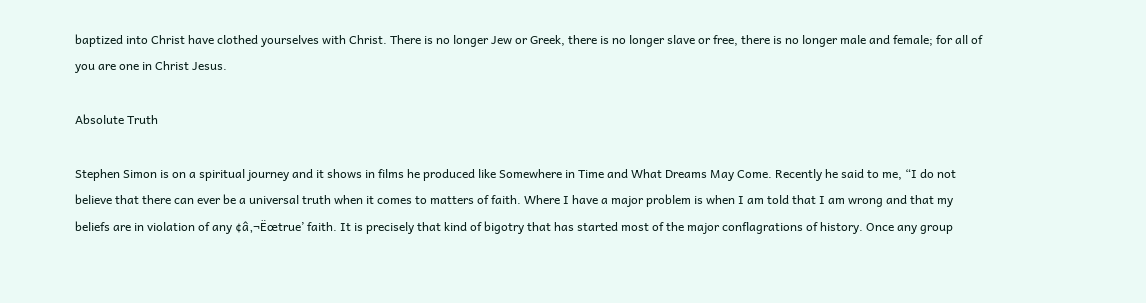baptized into Christ have clothed yourselves with Christ. There is no longer Jew or Greek, there is no longer slave or free, there is no longer male and female; for all of you are one in Christ Jesus.

Absolute Truth

Stephen Simon is on a spiritual journey and it shows in films he produced like Somewhere in Time and What Dreams May Come. Recently he said to me, “I do not believe that there can ever be a universal truth when it comes to matters of faith. Where I have a major problem is when I am told that I am wrong and that my beliefs are in violation of any ¢â‚¬Ëœtrue’ faith. It is precisely that kind of bigotry that has started most of the major conflagrations of history. Once any group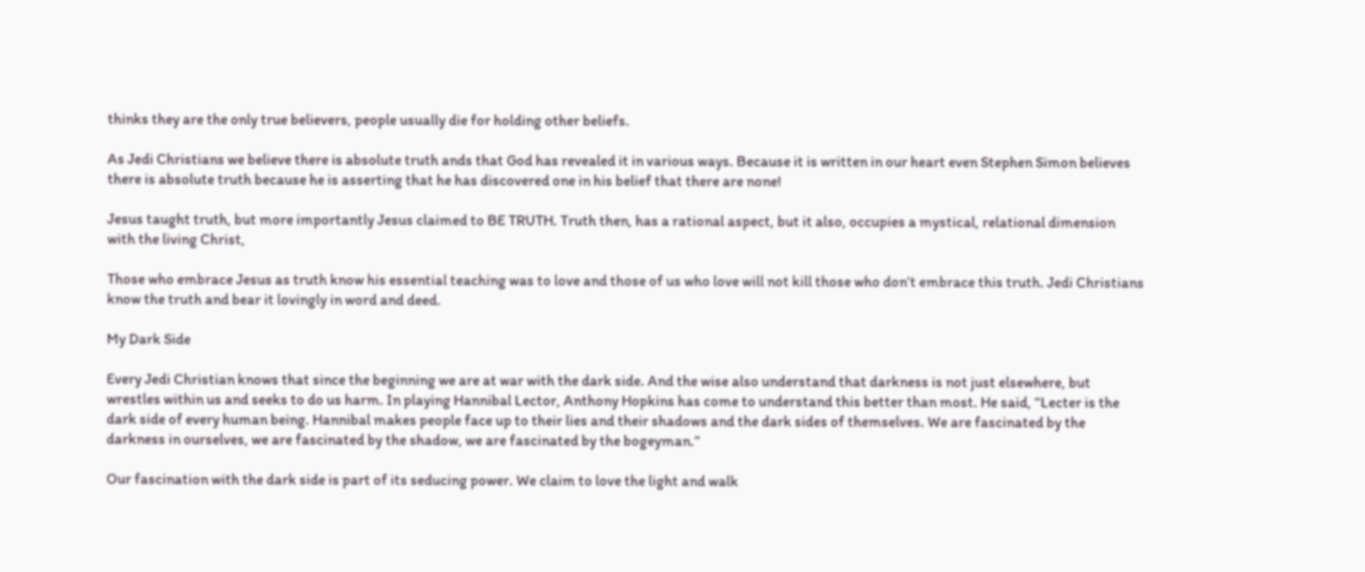thinks they are the only true believers, people usually die for holding other beliefs.

As Jedi Christians we believe there is absolute truth ands that God has revealed it in various ways. Because it is written in our heart even Stephen Simon believes there is absolute truth because he is asserting that he has discovered one in his belief that there are none!

Jesus taught truth, but more importantly Jesus claimed to BE TRUTH. Truth then, has a rational aspect, but it also, occupies a mystical, relational dimension with the living Christ,

Those who embrace Jesus as truth know his essential teaching was to love and those of us who love will not kill those who don’t embrace this truth. Jedi Christians know the truth and bear it lovingly in word and deed.

My Dark Side

Every Jedi Christian knows that since the beginning we are at war with the dark side. And the wise also understand that darkness is not just elsewhere, but wrestles within us and seeks to do us harm. In playing Hannibal Lector, Anthony Hopkins has come to understand this better than most. He said, “Lecter is the dark side of every human being. Hannibal makes people face up to their lies and their shadows and the dark sides of themselves. We are fascinated by the darkness in ourselves, we are fascinated by the shadow, we are fascinated by the bogeyman.”

Our fascination with the dark side is part of its seducing power. We claim to love the light and walk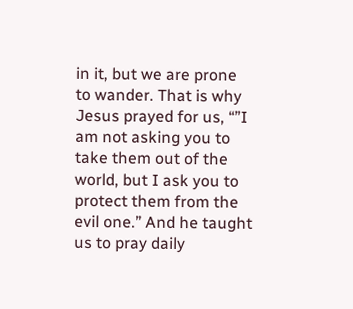in it, but we are prone to wander. That is why Jesus prayed for us, “”I am not asking you to take them out of the world, but I ask you to protect them from the evil one.” And he taught us to pray daily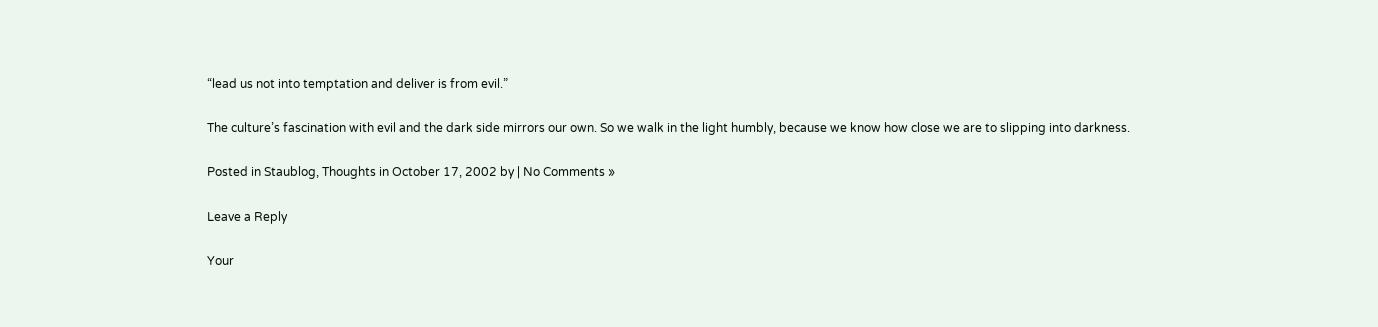“lead us not into temptation and deliver is from evil.”

The culture’s fascination with evil and the dark side mirrors our own. So we walk in the light humbly, because we know how close we are to slipping into darkness.

Posted in Staublog, Thoughts in October 17, 2002 by | No Comments »

Leave a Reply

Your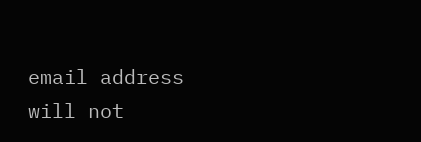email address will not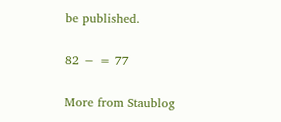be published.

82 − = 77

More from Staublog